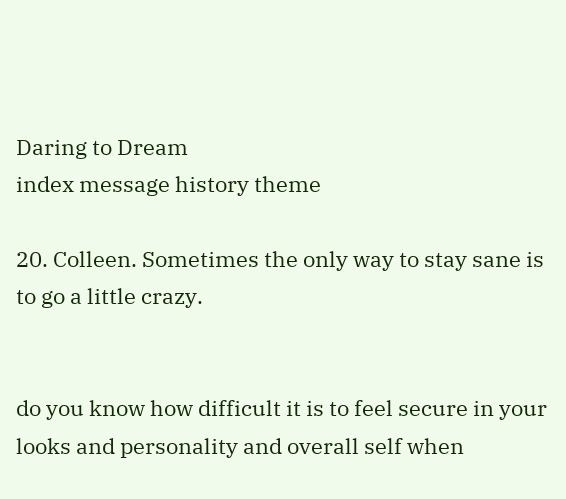Daring to Dream
index message history theme

20. Colleen. Sometimes the only way to stay sane is to go a little crazy.


do you know how difficult it is to feel secure in your looks and personality and overall self when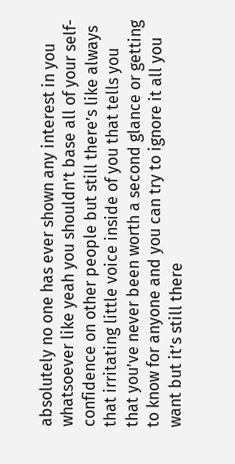absolutely no one has ever shown any interest in you whatsoever like yeah you shouldn’t base all of your self-confidence on other people but still there’s like always that irritating little voice inside of you that tells you that you’ve never been worth a second glance or getting to know for anyone and you can try to ignore it all you want but it’s still there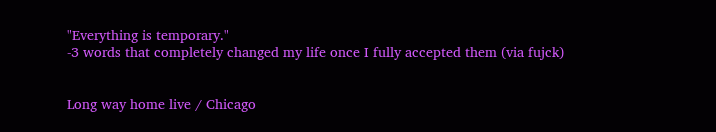"Everything is temporary."
-3 words that completely changed my life once I fully accepted them (via fujck)


Long way home live / Chicago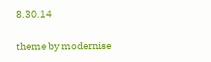8.30.14

theme by modernise